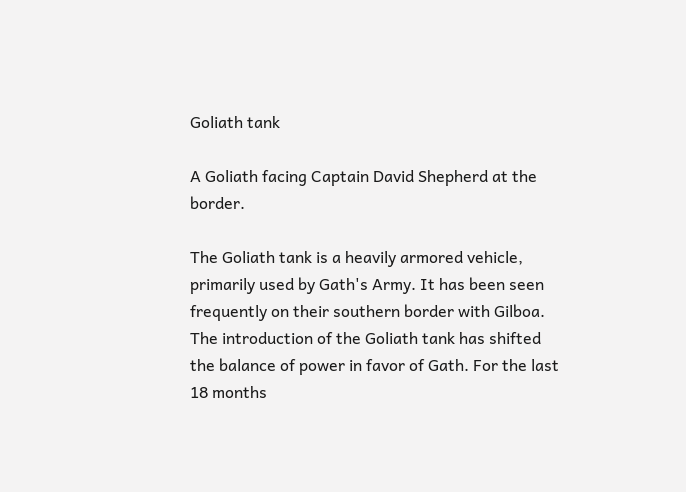Goliath tank

A Goliath facing Captain David Shepherd at the border.

The Goliath tank is a heavily armored vehicle, primarily used by Gath's Army. It has been seen frequently on their southern border with Gilboa. The introduction of the Goliath tank has shifted the balance of power in favor of Gath. For the last 18 months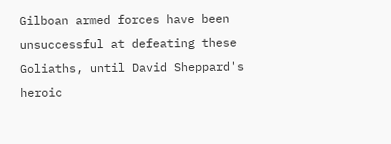Gilboan armed forces have been unsuccessful at defeating these Goliaths, until David Sheppard's heroic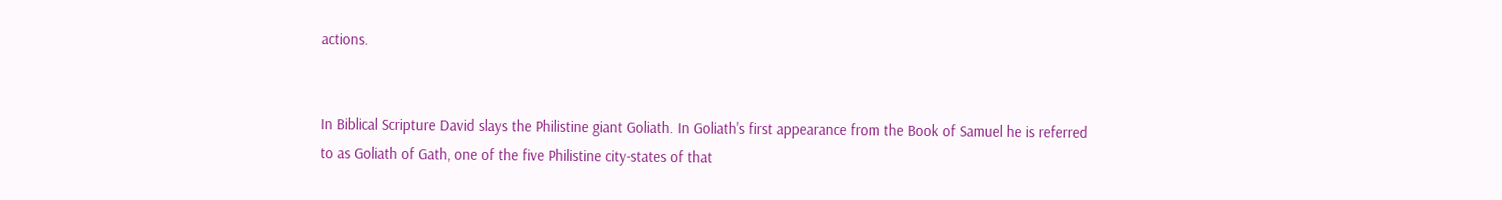actions.


In Biblical Scripture David slays the Philistine giant Goliath. In Goliath's first appearance from the Book of Samuel he is referred to as Goliath of Gath, one of the five Philistine city-states of that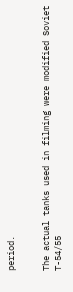period.


The actual tanks used in filming were modified Soviet T-54/55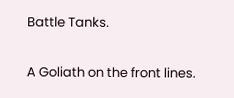Battle Tanks.


A Goliath on the front lines.